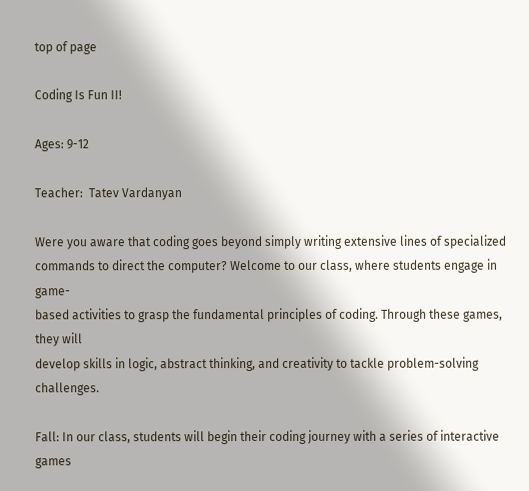top of page

Coding Is Fun II!

Ages: 9-12

Teacher:  Tatev Vardanyan

Were you aware that coding goes beyond simply writing extensive lines of specialized
commands to direct the computer? Welcome to our class, where students engage in game-
based activities to grasp the fundamental principles of coding. Through these games, they will
develop skills in logic, abstract thinking, and creativity to tackle problem-solving challenges.

Fall: In our class, students will begin their coding journey with a series of interactive games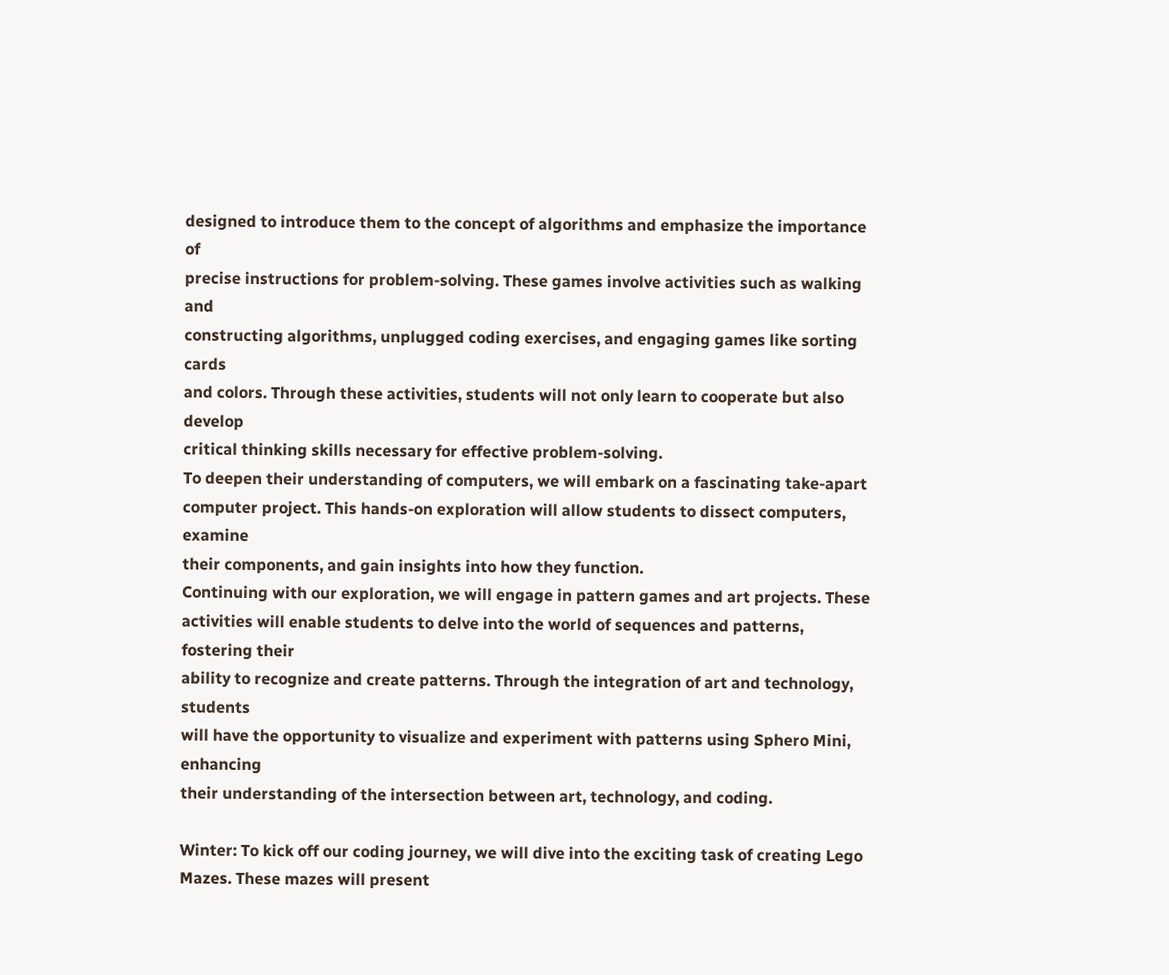designed to introduce them to the concept of algorithms and emphasize the importance of
precise instructions for problem-solving. These games involve activities such as walking and
constructing algorithms, unplugged coding exercises, and engaging games like sorting cards
and colors. Through these activities, students will not only learn to cooperate but also develop
critical thinking skills necessary for effective problem-solving.
To deepen their understanding of computers, we will embark on a fascinating take-apart
computer project. This hands-on exploration will allow students to dissect computers, examine
their components, and gain insights into how they function.
Continuing with our exploration, we will engage in pattern games and art projects. These
activities will enable students to delve into the world of sequences and patterns, fostering their
ability to recognize and create patterns. Through the integration of art and technology, students
will have the opportunity to visualize and experiment with patterns using Sphero Mini, enhancing
their understanding of the intersection between art, technology, and coding.

Winter: To kick off our coding journey, we will dive into the exciting task of creating Lego
Mazes. These mazes will present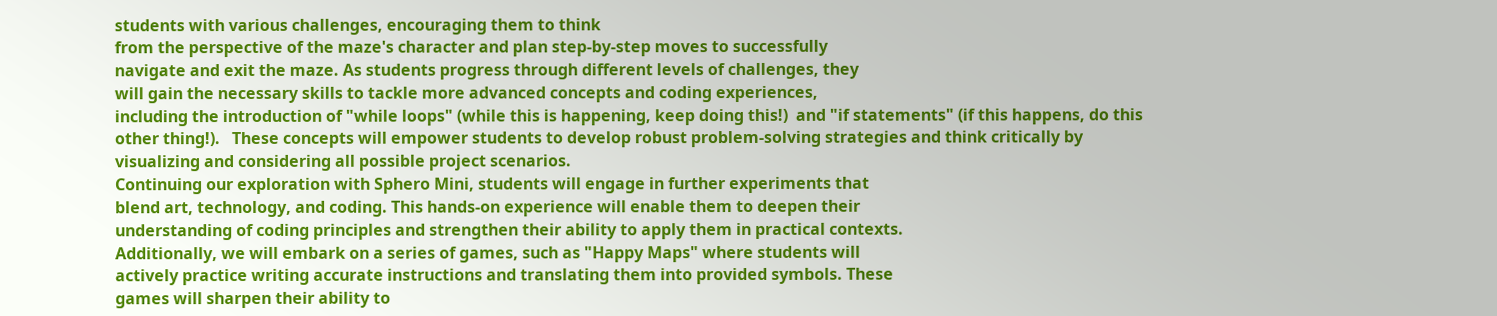students with various challenges, encouraging them to think
from the perspective of the maze's character and plan step-by-step moves to successfully
navigate and exit the maze. As students progress through different levels of challenges, they
will gain the necessary skills to tackle more advanced concepts and coding experiences,
including the introduction of "while loops" (while this is happening, keep doing this!)  and "if statements" (if this happens, do this other thing!).   These concepts will empower students to develop robust problem-solving strategies and think critically by visualizing and considering all possible project scenarios.
Continuing our exploration with Sphero Mini, students will engage in further experiments that
blend art, technology, and coding. This hands-on experience will enable them to deepen their
understanding of coding principles and strengthen their ability to apply them in practical contexts.
Additionally, we will embark on a series of games, such as "Happy Maps" where students will
actively practice writing accurate instructions and translating them into provided symbols. These
games will sharpen their ability to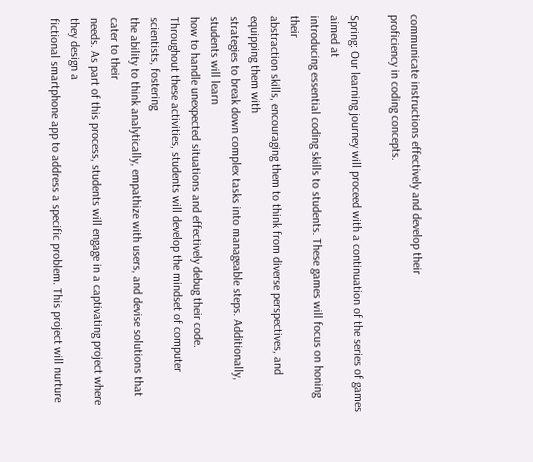communicate instructions effectively and develop their
proficiency in coding concepts.

Spring: Our learning journey will proceed with a continuation of the series of games aimed at
introducing essential coding skills to students. These games will focus on honing their
abstraction skills, encouraging them to think from diverse perspectives, and equipping them with
strategies to break down complex tasks into manageable steps. Additionally, students will learn
how to handle unexpected situations and effectively debug their code.
Throughout these activities, students will develop the mindset of computer scientists, fostering
the ability to think analytically, empathize with users, and devise solutions that cater to their
needs. As part of this process, students will engage in a captivating project where they design a
fictional smartphone app to address a specific problem. This project will nurture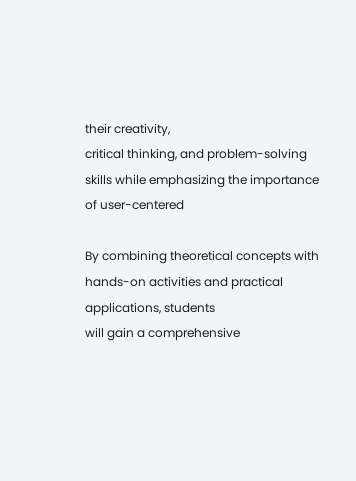their creativity,
critical thinking, and problem-solving skills while emphasizing the importance of user-centered

By combining theoretical concepts with hands-on activities and practical applications, students
will gain a comprehensive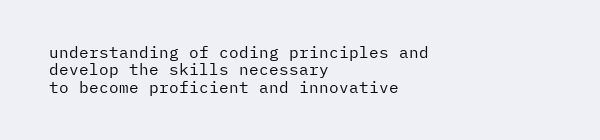understanding of coding principles and develop the skills necessary
to become proficient and innovative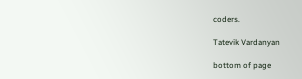coders.

Tatevik Vardanyan

bottom of page